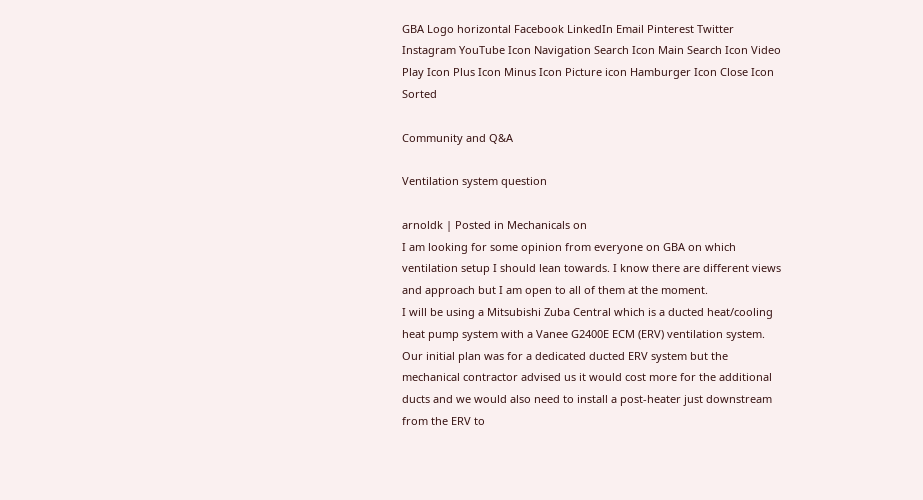GBA Logo horizontal Facebook LinkedIn Email Pinterest Twitter Instagram YouTube Icon Navigation Search Icon Main Search Icon Video Play Icon Plus Icon Minus Icon Picture icon Hamburger Icon Close Icon Sorted

Community and Q&A

Ventilation system question

arnoldk | Posted in Mechanicals on
I am looking for some opinion from everyone on GBA on which ventilation setup I should lean towards. I know there are different views and approach but I am open to all of them at the moment.
I will be using a Mitsubishi Zuba Central which is a ducted heat/cooling heat pump system with a Vanee G2400E ECM (ERV) ventilation system.
Our initial plan was for a dedicated ducted ERV system but the mechanical contractor advised us it would cost more for the additional ducts and we would also need to install a post-heater just downstream from the ERV to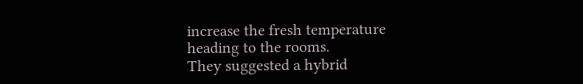increase the fresh temperature heading to the rooms.
They suggested a hybrid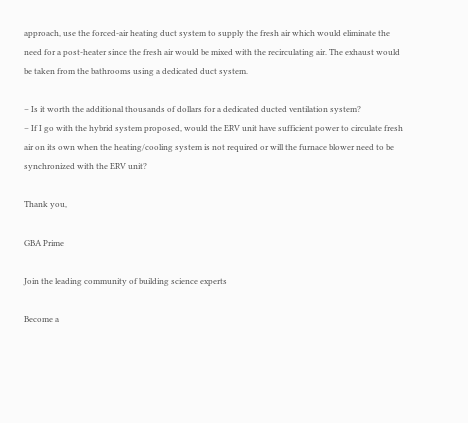approach, use the forced-air heating duct system to supply the fresh air which would eliminate the need for a post-heater since the fresh air would be mixed with the recirculating air. The exhaust would be taken from the bathrooms using a dedicated duct system.

– Is it worth the additional thousands of dollars for a dedicated ducted ventilation system?
– If I go with the hybrid system proposed, would the ERV unit have sufficient power to circulate fresh air on its own when the heating/cooling system is not required or will the furnace blower need to be synchronized with the ERV unit?

Thank you,

GBA Prime

Join the leading community of building science experts

Become a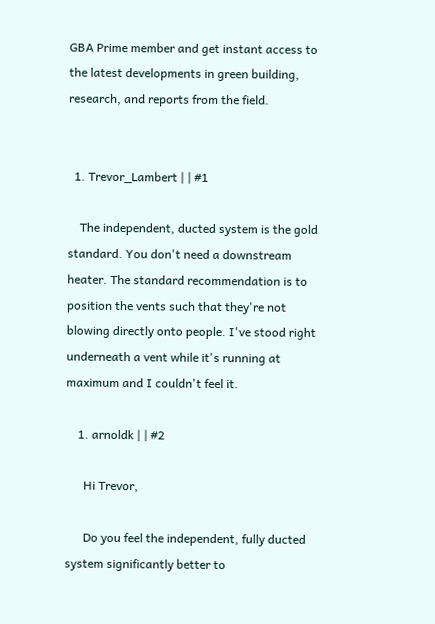GBA Prime member and get instant access to the latest developments in green building, research, and reports from the field.


  1. Trevor_Lambert | | #1

    The independent, ducted system is the gold standard. You don't need a downstream heater. The standard recommendation is to position the vents such that they're not blowing directly onto people. I've stood right underneath a vent while it's running at maximum and I couldn't feel it.

    1. arnoldk | | #2

      Hi Trevor,

      Do you feel the independent, fully ducted system significantly better to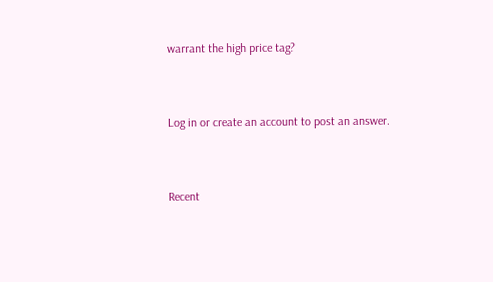warrant the high price tag?


Log in or create an account to post an answer.


Recent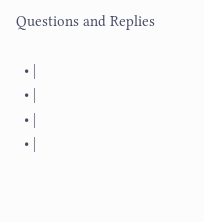Questions and Replies

  • |
  • |
  • |
  • |